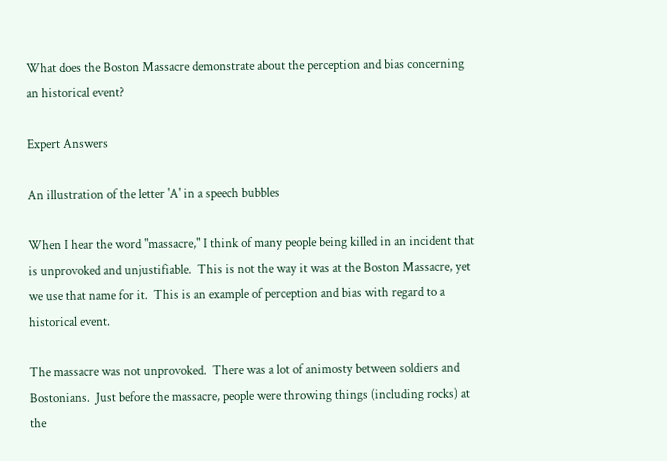What does the Boston Massacre demonstrate about the perception and bias concerning an historical event?

Expert Answers

An illustration of the letter 'A' in a speech bubbles

When I hear the word "massacre," I think of many people being killed in an incident that is unprovoked and unjustifiable.  This is not the way it was at the Boston Massacre, yet we use that name for it.  This is an example of perception and bias with regard to a historical event.

The massacre was not unprovoked.  There was a lot of animosty between soldiers and Bostonians.  Just before the massacre, people were throwing things (including rocks) at the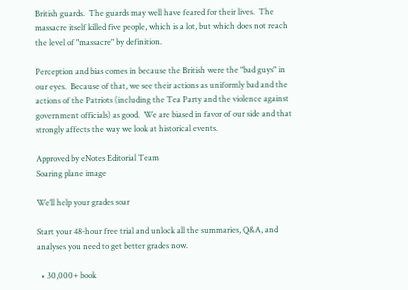British guards.  The guards may well have feared for their lives.  The massacre itself killed five people, which is a lot, but which does not reach the level of "massacre" by definition.

Perception and bias comes in because the British were the "bad guys" in our eyes.  Because of that, we see their actions as uniformly bad and the actions of the Patriots (including the Tea Party and the violence against government officials) as good.  We are biased in favor of our side and that strongly affects the way we look at historical events.

Approved by eNotes Editorial Team
Soaring plane image

We’ll help your grades soar

Start your 48-hour free trial and unlock all the summaries, Q&A, and analyses you need to get better grades now.

  • 30,000+ book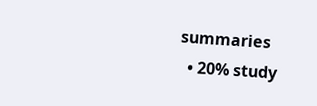summaries
  • 20% study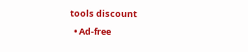tools discount
  • Ad-free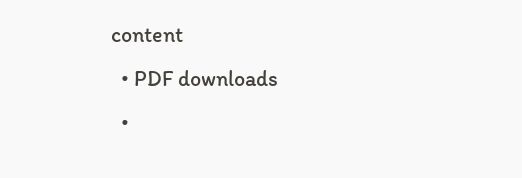content
  • PDF downloads
  •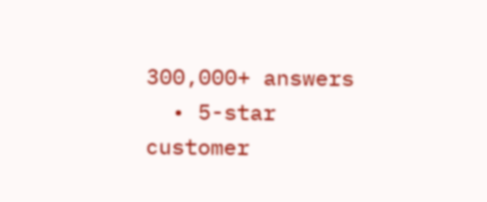300,000+ answers
  • 5-star customer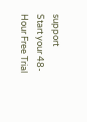support
Start your 48-Hour Free Trial